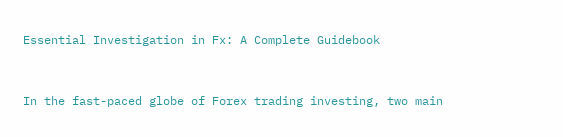Essential Investigation in Fx: A Complete Guidebook


In the fast-paced globe of Forex trading investing, two main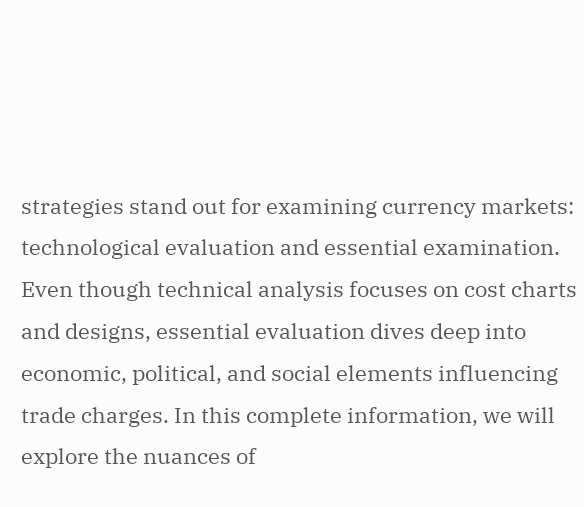strategies stand out for examining currency markets: technological evaluation and essential examination. Even though technical analysis focuses on cost charts and designs, essential evaluation dives deep into economic, political, and social elements influencing trade charges. In this complete information, we will explore the nuances of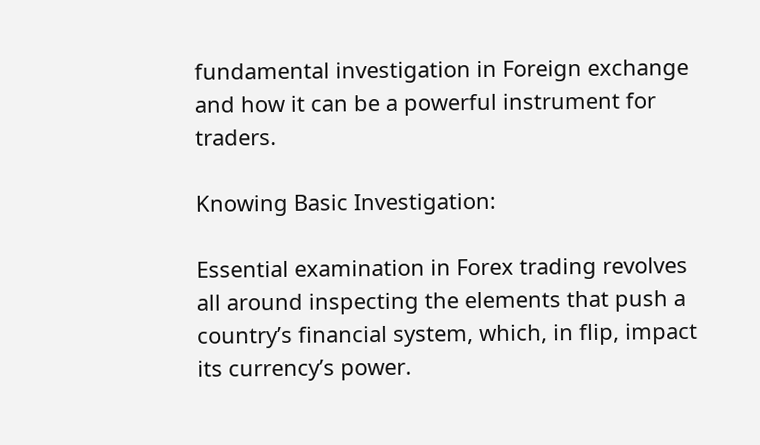fundamental investigation in Foreign exchange and how it can be a powerful instrument for traders.

Knowing Basic Investigation:

Essential examination in Forex trading revolves all around inspecting the elements that push a country’s financial system, which, in flip, impact its currency’s power.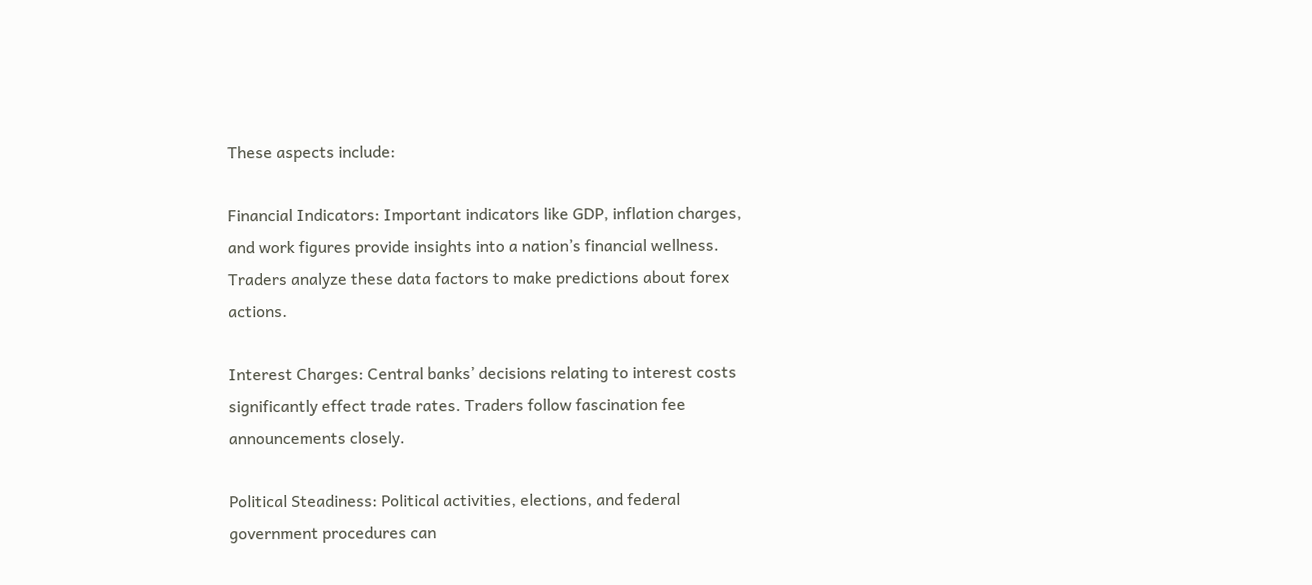These aspects include:

Financial Indicators: Important indicators like GDP, inflation charges, and work figures provide insights into a nation’s financial wellness. Traders analyze these data factors to make predictions about forex actions.

Interest Charges: Central banks’ decisions relating to interest costs significantly effect trade rates. Traders follow fascination fee announcements closely.

Political Steadiness: Political activities, elections, and federal government procedures can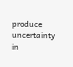produce uncertainty in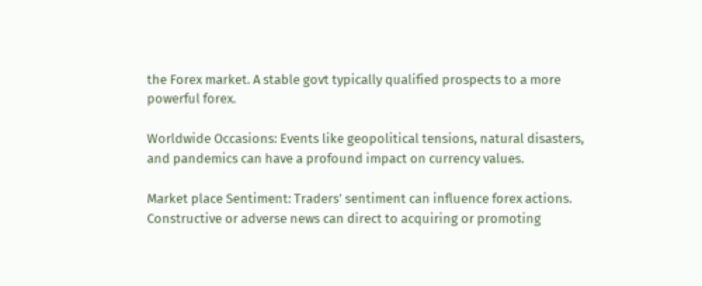the Forex market. A stable govt typically qualified prospects to a more powerful forex.

Worldwide Occasions: Events like geopolitical tensions, natural disasters, and pandemics can have a profound impact on currency values.

Market place Sentiment: Traders’ sentiment can influence forex actions. Constructive or adverse news can direct to acquiring or promoting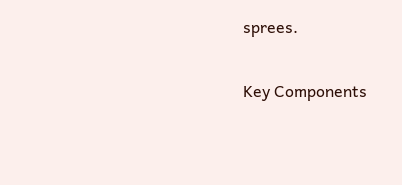sprees.

Key Components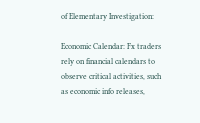of Elementary Investigation:

Economic Calendar: Fx traders rely on financial calendars to observe critical activities, such as economic info releases,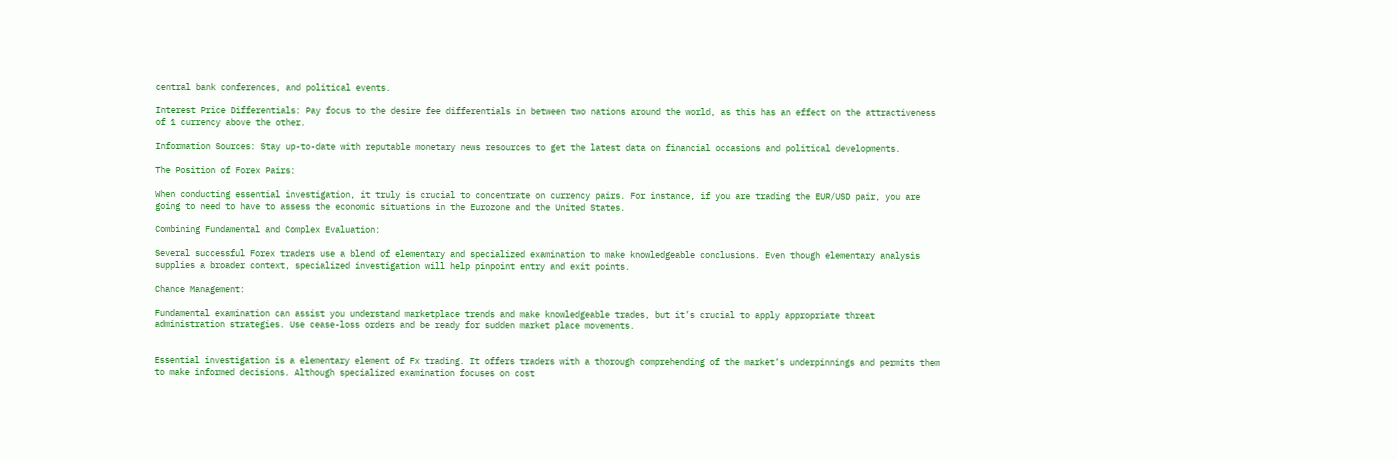central bank conferences, and political events.

Interest Price Differentials: Pay focus to the desire fee differentials in between two nations around the world, as this has an effect on the attractiveness of 1 currency above the other.

Information Sources: Stay up-to-date with reputable monetary news resources to get the latest data on financial occasions and political developments.

The Position of Forex Pairs:

When conducting essential investigation, it truly is crucial to concentrate on currency pairs. For instance, if you are trading the EUR/USD pair, you are going to need to have to assess the economic situations in the Eurozone and the United States.

Combining Fundamental and Complex Evaluation:

Several successful Forex traders use a blend of elementary and specialized examination to make knowledgeable conclusions. Even though elementary analysis supplies a broader context, specialized investigation will help pinpoint entry and exit points.

Chance Management:

Fundamental examination can assist you understand marketplace trends and make knowledgeable trades, but it’s crucial to apply appropriate threat administration strategies. Use cease-loss orders and be ready for sudden market place movements.


Essential investigation is a elementary element of Fx trading. It offers traders with a thorough comprehending of the market’s underpinnings and permits them to make informed decisions. Although specialized examination focuses on cost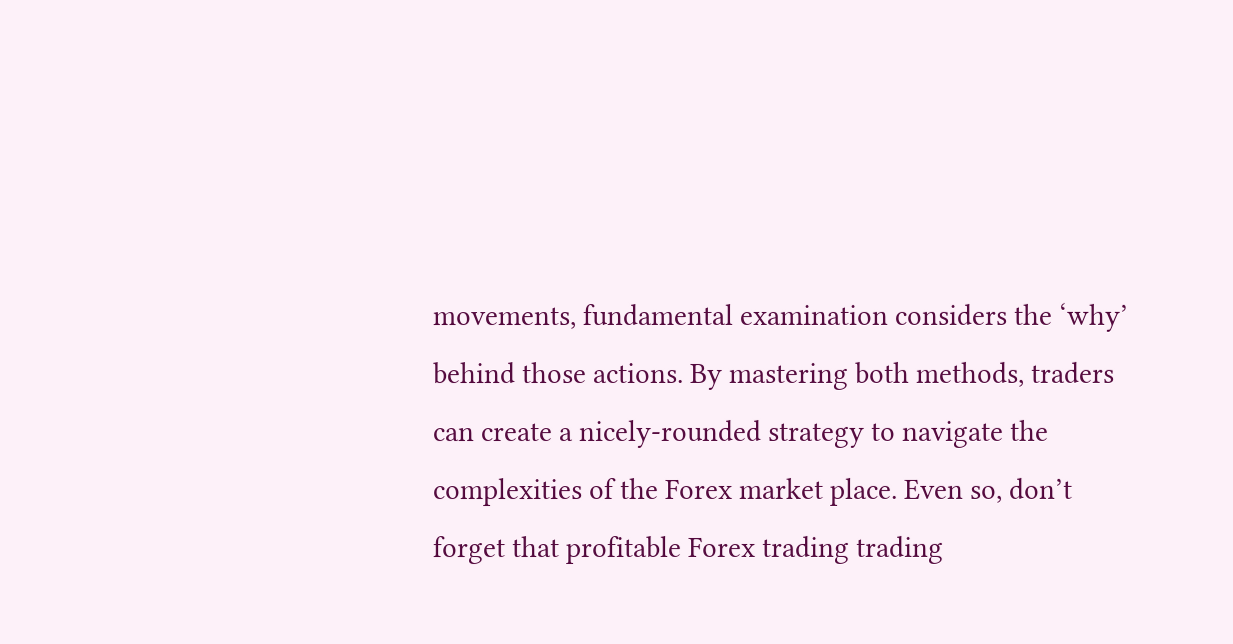movements, fundamental examination considers the ‘why’ behind those actions. By mastering both methods, traders can create a nicely-rounded strategy to navigate the complexities of the Forex market place. Even so, don’t forget that profitable Forex trading trading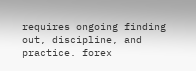requires ongoing finding out, discipline, and practice. forex